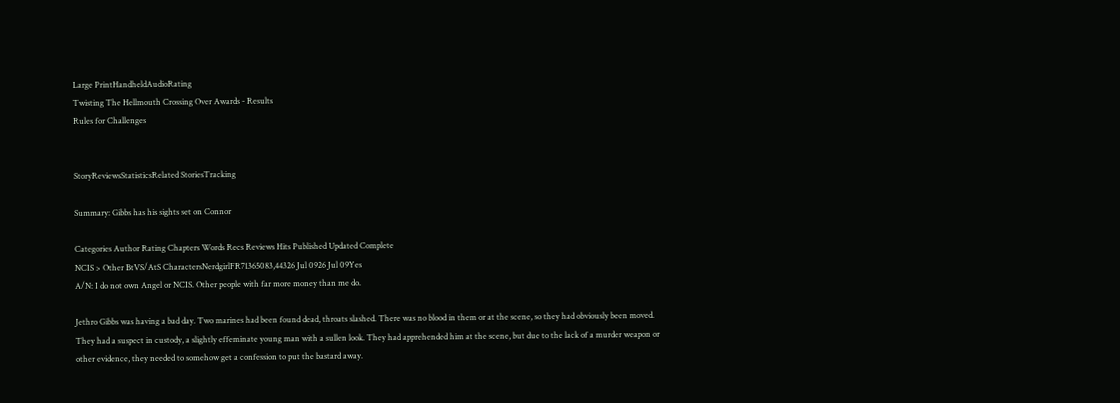Large PrintHandheldAudioRating
Twisting The Hellmouth Crossing Over Awards - Results
Rules for Challenges


StoryReviewsStatisticsRelated StoriesTracking

Summary: Gibbs has his sights set on Connor

Categories Author Rating Chapters Words Recs Reviews Hits Published Updated Complete
NCIS > Other BtVS/AtS CharactersNerdgirlFR71365083,44326 Jul 0926 Jul 09Yes
A/N: I do not own Angel or NCIS. Other people with far more money than me do.

Jethro Gibbs was having a bad day. Two marines had been found dead, throats slashed. There was no blood in them or at the scene, so they had obviously been moved. They had a suspect in custody, a slightly effeminate young man with a sullen look. They had apprehended him at the scene, but due to the lack of a murder weapon or other evidence, they needed to somehow get a confession to put the bastard away.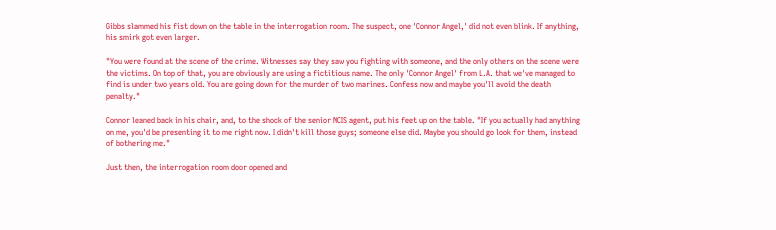Gibbs slammed his fist down on the table in the interrogation room. The suspect, one 'Connor Angel,' did not even blink. If anything, his smirk got even larger.

"You were found at the scene of the crime. Witnesses say they saw you fighting with someone, and the only others on the scene were the victims. On top of that, you are obviously are using a fictitious name. The only 'Connor Angel' from L.A. that we've managed to find is under two years old. You are going down for the murder of two marines. Confess now and maybe you'll avoid the death penalty."

Connor leaned back in his chair, and, to the shock of the senior NCIS agent, put his feet up on the table. "If you actually had anything on me, you'd be presenting it to me right now. I didn't kill those guys; someone else did. Maybe you should go look for them, instead of bothering me."

Just then, the interrogation room door opened and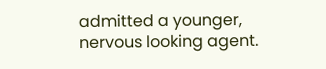admitted a younger, nervous looking agent.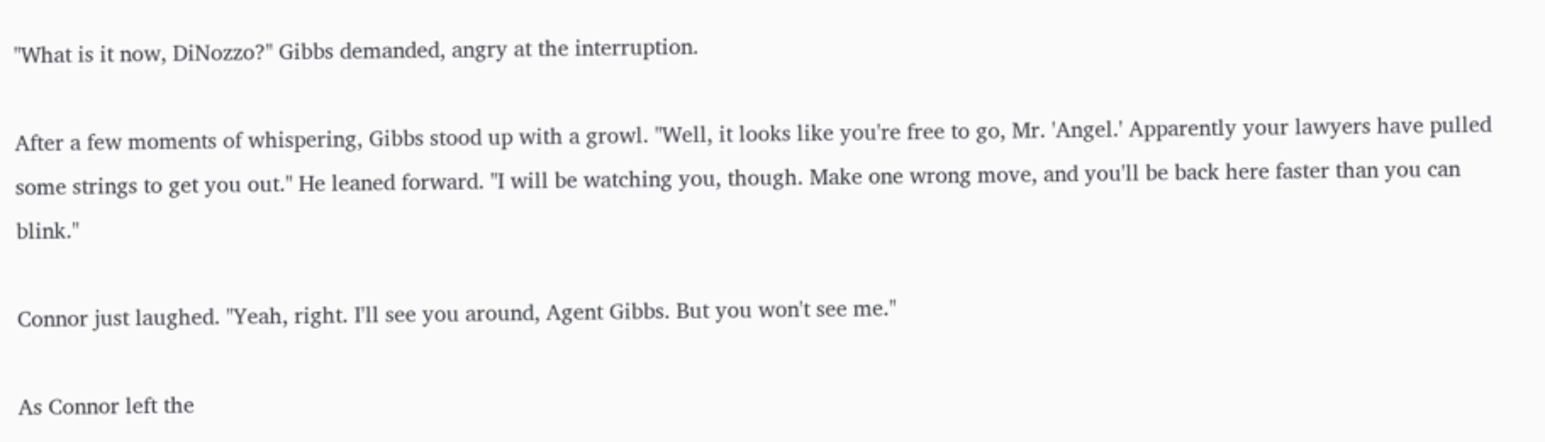"What is it now, DiNozzo?" Gibbs demanded, angry at the interruption.

After a few moments of whispering, Gibbs stood up with a growl. "Well, it looks like you're free to go, Mr. 'Angel.' Apparently your lawyers have pulled some strings to get you out." He leaned forward. "I will be watching you, though. Make one wrong move, and you'll be back here faster than you can blink."

Connor just laughed. "Yeah, right. I'll see you around, Agent Gibbs. But you won't see me."

As Connor left the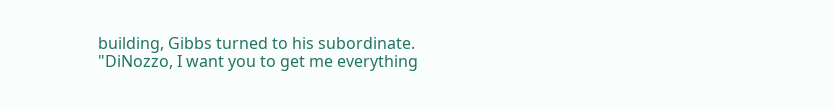building, Gibbs turned to his subordinate. "DiNozzo, I want you to get me everything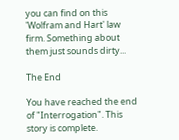you can find on this 'Wolfram and Hart' law firm. Something about them just sounds dirty...

The End

You have reached the end of "Interrogation". This story is complete.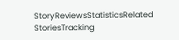StoryReviewsStatisticsRelated StoriesTracking